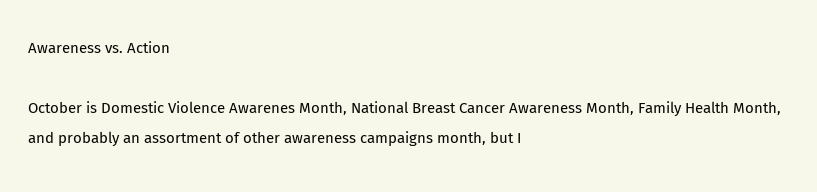Awareness vs. Action

October is Domestic Violence Awarenes Month, National Breast Cancer Awareness Month, Family Health Month, and probably an assortment of other awareness campaigns month, but I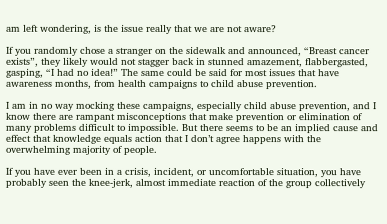am left wondering, is the issue really that we are not aware?

If you randomly chose a stranger on the sidewalk and announced, “Breast cancer exists”, they likely would not stagger back in stunned amazement, flabbergasted, gasping, “I had no idea!” The same could be said for most issues that have awareness months, from health campaigns to child abuse prevention.

I am in no way mocking these campaigns, especially child abuse prevention, and I know there are rampant misconceptions that make prevention or elimination of many problems difficult to impossible. But there seems to be an implied cause and effect that knowledge equals action that I don’t agree happens with the overwhelming majority of people.

If you have ever been in a crisis, incident, or uncomfortable situation, you have probably seen the knee-jerk, almost immediate reaction of the group collectively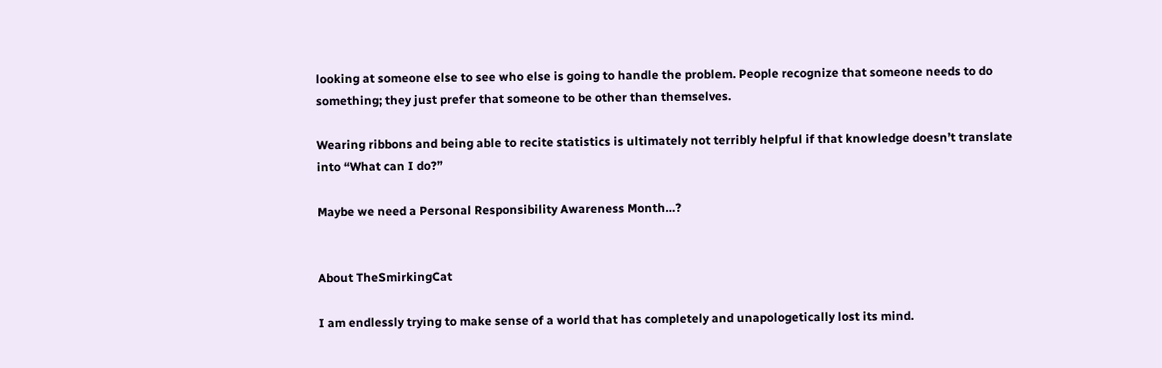looking at someone else to see who else is going to handle the problem. People recognize that someone needs to do something; they just prefer that someone to be other than themselves.

Wearing ribbons and being able to recite statistics is ultimately not terribly helpful if that knowledge doesn’t translate into “What can I do?”

Maybe we need a Personal Responsibility Awareness Month…?


About TheSmirkingCat

I am endlessly trying to make sense of a world that has completely and unapologetically lost its mind.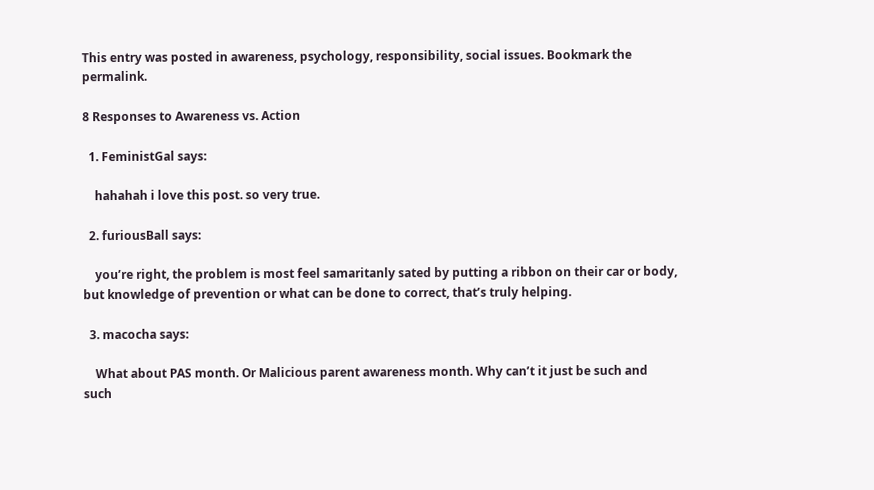This entry was posted in awareness, psychology, responsibility, social issues. Bookmark the permalink.

8 Responses to Awareness vs. Action

  1. FeministGal says:

    hahahah i love this post. so very true.

  2. furiousBall says:

    you’re right, the problem is most feel samaritanly sated by putting a ribbon on their car or body, but knowledge of prevention or what can be done to correct, that’s truly helping.

  3. macocha says:

    What about PAS month. Or Malicious parent awareness month. Why can’t it just be such and such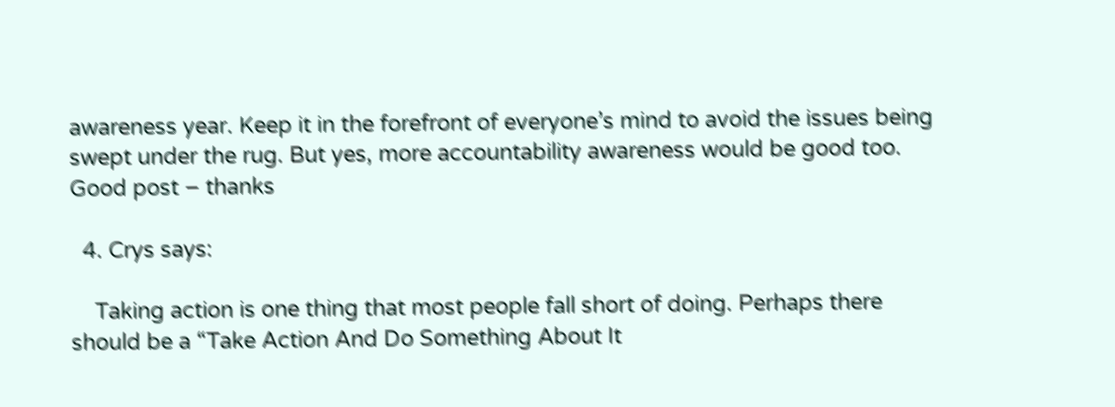awareness year. Keep it in the forefront of everyone’s mind to avoid the issues being swept under the rug. But yes, more accountability awareness would be good too. Good post – thanks

  4. Crys says:

    Taking action is one thing that most people fall short of doing. Perhaps there should be a “Take Action And Do Something About It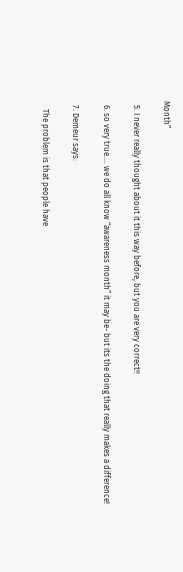Month”

  5. I never really thought about it this way before, but you are very correct!!

  6. so very true…. we do all know “awareness month” it may be- but its the doing that really makes a difference!

  7. Demeur says:

    The problem is that people have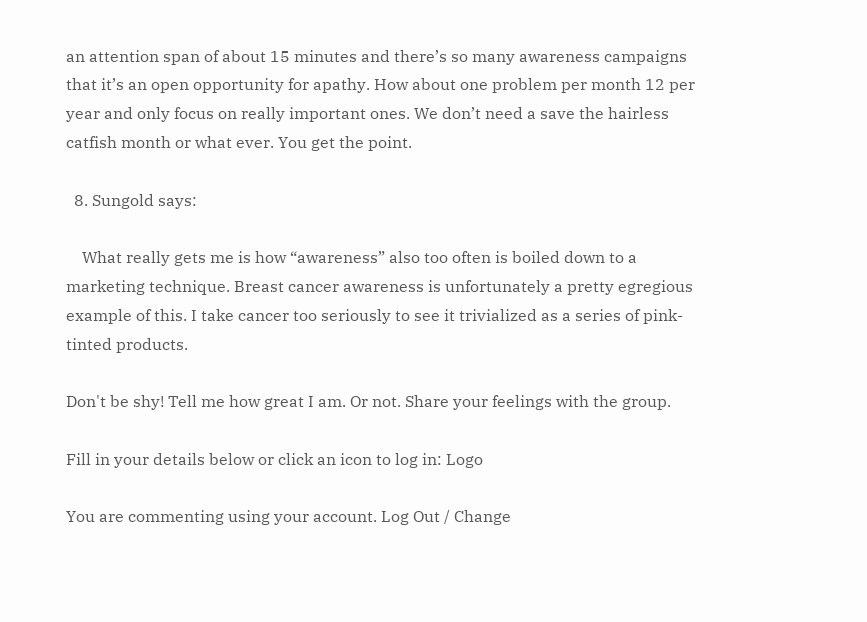an attention span of about 15 minutes and there’s so many awareness campaigns that it’s an open opportunity for apathy. How about one problem per month 12 per year and only focus on really important ones. We don’t need a save the hairless catfish month or what ever. You get the point.

  8. Sungold says:

    What really gets me is how “awareness” also too often is boiled down to a marketing technique. Breast cancer awareness is unfortunately a pretty egregious example of this. I take cancer too seriously to see it trivialized as a series of pink-tinted products.

Don't be shy! Tell me how great I am. Or not. Share your feelings with the group.

Fill in your details below or click an icon to log in: Logo

You are commenting using your account. Log Out / Change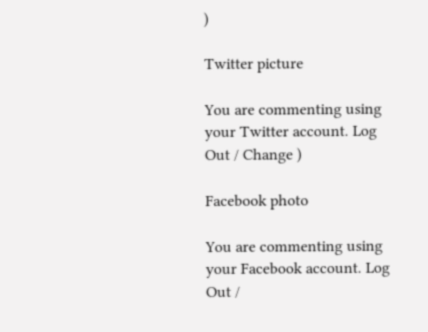)

Twitter picture

You are commenting using your Twitter account. Log Out / Change )

Facebook photo

You are commenting using your Facebook account. Log Out /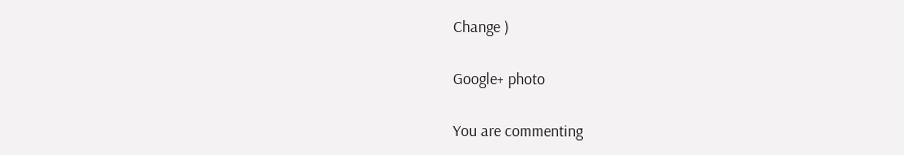Change )

Google+ photo

You are commenting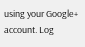using your Google+ account. Log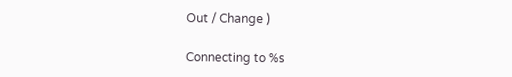Out / Change )

Connecting to %s